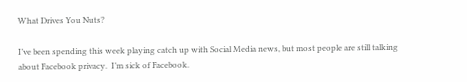What Drives You Nuts?

I’ve been spending this week playing catch up with Social Media news, but most people are still talking about Facebook privacy.  I’m sick of Facebook.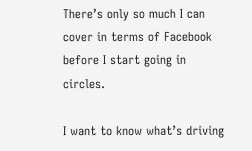There’s only so much I can cover in terms of Facebook before I start going in circles.

I want to know what’s driving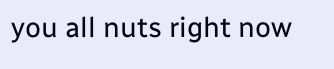you all nuts right now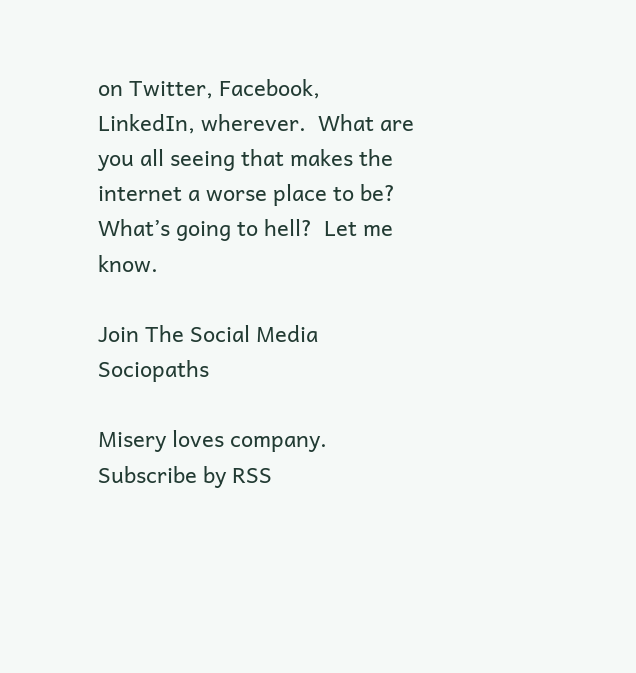on Twitter, Facebook, LinkedIn, wherever.  What are you all seeing that makes the internet a worse place to be? What’s going to hell?  Let me know.

Join The Social Media Sociopaths

Misery loves company. Subscribe by RSS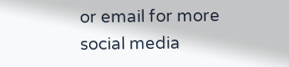or email for more social media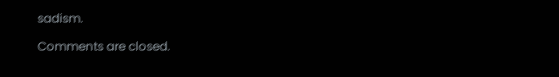sadism.

Comments are closed.